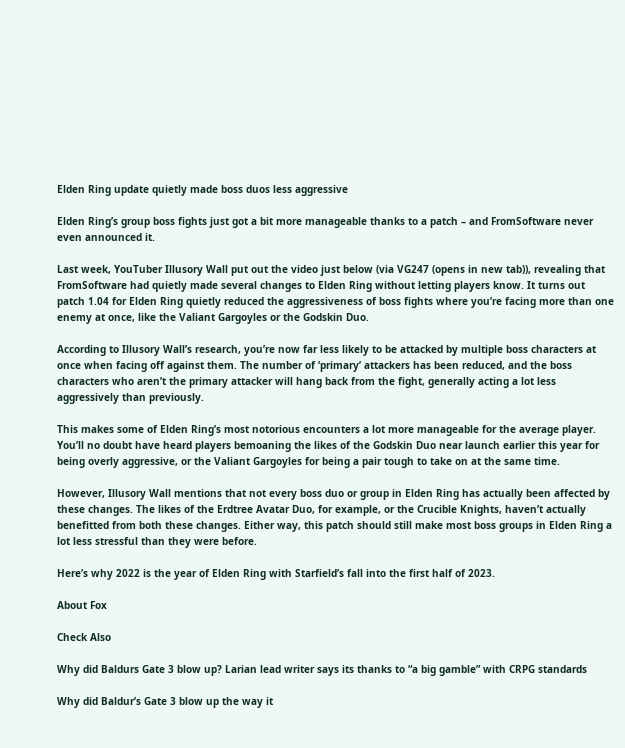Elden Ring update quietly made boss duos less aggressive

Elden Ring’s group boss fights just got a bit more manageable thanks to a patch – and FromSoftware never even announced it.

Last week, YouTuber Illusory Wall put out the video just below (via VG247 (opens in new tab)), revealing that FromSoftware had quietly made several changes to Elden Ring without letting players know. It turns out patch 1.04 for Elden Ring quietly reduced the aggressiveness of boss fights where you’re facing more than one enemy at once, like the Valiant Gargoyles or the Godskin Duo.

According to Illusory Wall’s research, you’re now far less likely to be attacked by multiple boss characters at once when facing off against them. The number of ‘primary’ attackers has been reduced, and the boss characters who aren’t the primary attacker will hang back from the fight, generally acting a lot less aggressively than previously.

This makes some of Elden Ring’s most notorious encounters a lot more manageable for the average player. You’ll no doubt have heard players bemoaning the likes of the Godskin Duo near launch earlier this year for being overly aggressive, or the Valiant Gargoyles for being a pair tough to take on at the same time.

However, Illusory Wall mentions that not every boss duo or group in Elden Ring has actually been affected by these changes. The likes of the Erdtree Avatar Duo, for example, or the Crucible Knights, haven’t actually benefitted from both these changes. Either way, this patch should still make most boss groups in Elden Ring a lot less stressful than they were before.

Here’s why 2022 is the year of Elden Ring with Starfield’s fall into the first half of 2023.

About Fox

Check Also

Why did Baldurs Gate 3 blow up? Larian lead writer says its thanks to “a big gamble” with CRPG standards

Why did Baldur’s Gate 3 blow up the way it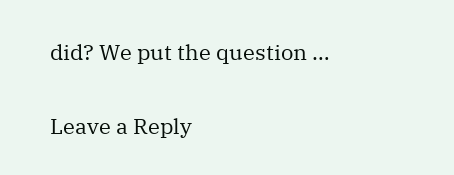did? We put the question …

Leave a Reply